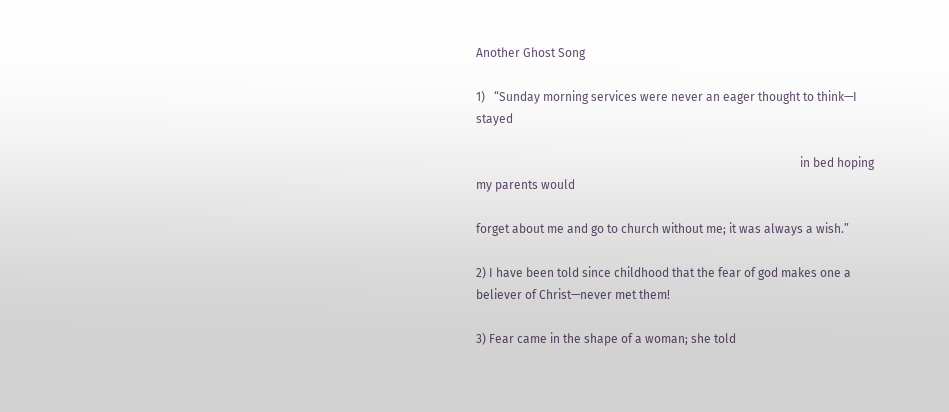Another Ghost Song

1)   “Sunday morning services were never an eager thought to think—I stayed

                                                                                                            in bed hoping my parents would

forget about me and go to church without me; it was always a wish.”

2) I have been told since childhood that the fear of god makes one a believer of Christ—never met them!

3) Fear came in the shape of a woman; she told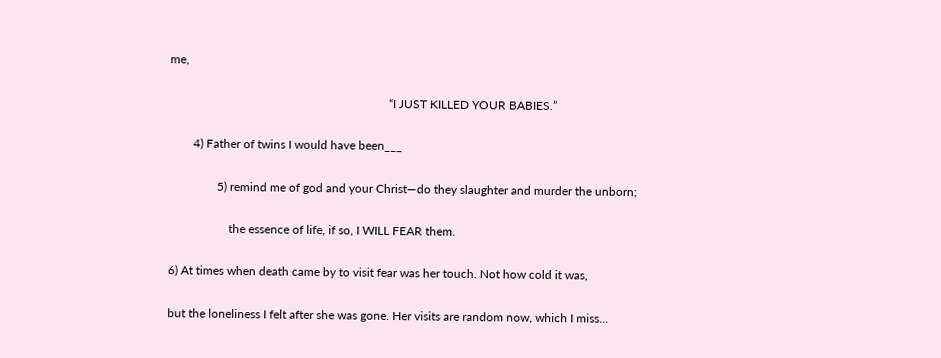me,

                                                                         “I JUST KILLED YOUR BABIES.”

        4) Father of twins I would have been___

                5) remind me of god and your Christ—do they slaughter and murder the unborn;

                    the essence of life, if so, I WILL FEAR them.

6) At times when death came by to visit fear was her touch. Not how cold it was,

but the loneliness I felt after she was gone. Her visits are random now, which I miss…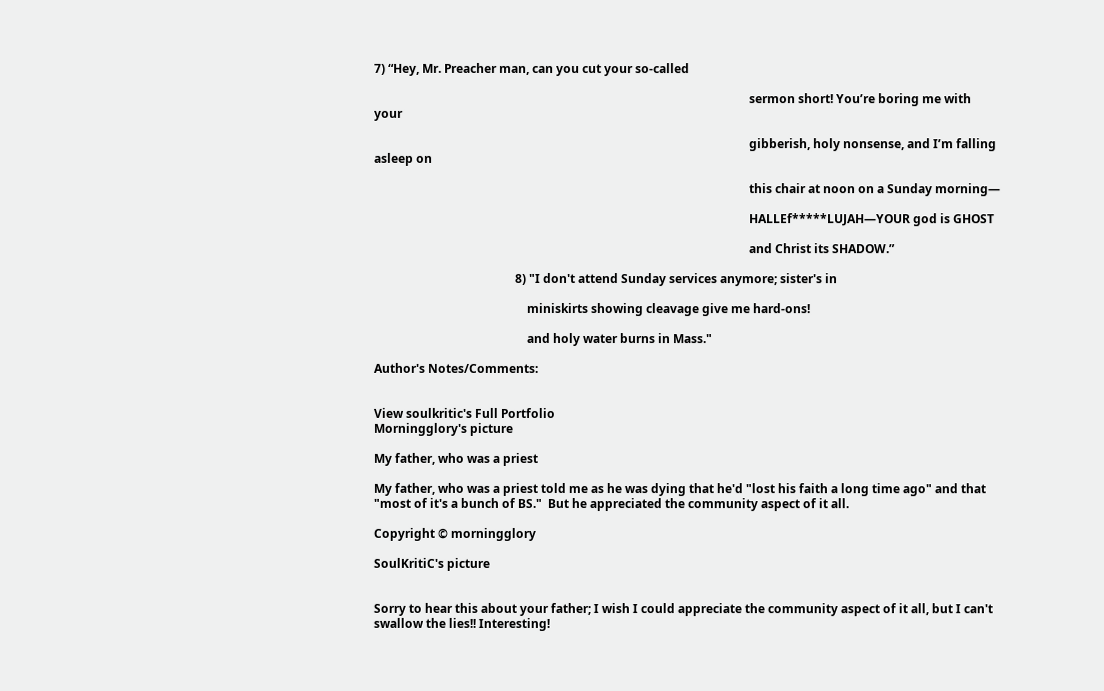7) “Hey, Mr. Preacher man, can you cut your so-called

                                                                                                                             sermon short! You’re boring me with your

                                                                                                                             gibberish, holy nonsense, and I’m falling asleep on

                                                                                                                             this chair at noon on a Sunday morning—

                                                                                                                             HALLEf*****LUJAH—YOUR god is GHOST

                                                                                                                             and Christ its SHADOW.”

                                               8) "I don't attend Sunday services anymore; sister's in

                                                   miniskirts showing cleavage give me hard-ons!

                                                   and holy water burns in Mass."

Author's Notes/Comments:


View soulkritic's Full Portfolio
Morningglory's picture

My father, who was a priest

My father, who was a priest told me as he was dying that he'd "lost his faith a long time ago" and that "most of it's a bunch of BS."  But he appreciated the community aspect of it all.

Copyright © morningglory

SoulKritiC's picture


Sorry to hear this about your father; I wish I could appreciate the community aspect of it all, but I can't swallow the lies!! Interesting!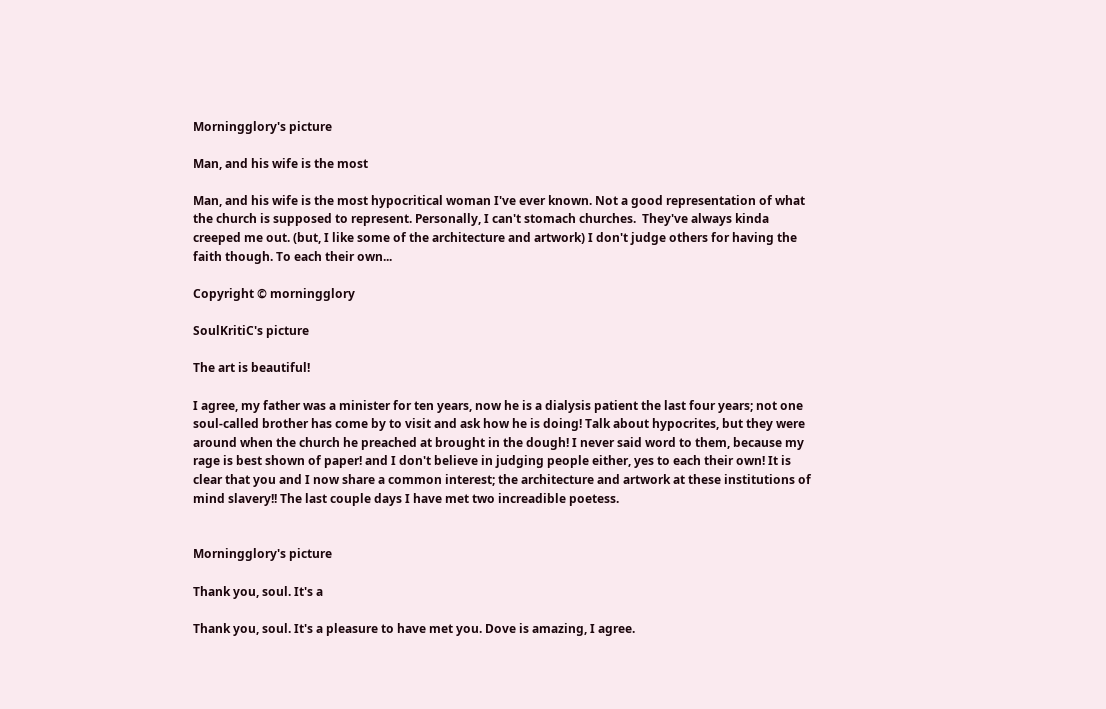Morningglory's picture

Man, and his wife is the most

Man, and his wife is the most hypocritical woman I've ever known. Not a good representation of what the church is supposed to represent. Personally, I can't stomach churches.  They've always kinda creeped me out. (but, I like some of the architecture and artwork) I don't judge others for having the faith though. To each their own...

Copyright © morningglory

SoulKritiC's picture

The art is beautiful!

I agree, my father was a minister for ten years, now he is a dialysis patient the last four years; not one soul-called brother has come by to visit and ask how he is doing! Talk about hypocrites, but they were around when the church he preached at brought in the dough! I never said word to them, because my rage is best shown of paper! and I don't believe in judging people either, yes to each their own! It is clear that you and I now share a common interest; the architecture and artwork at these institutions of mind slavery!! The last couple days I have met two increadible poetess.


Morningglory's picture

Thank you, soul. It's a

Thank you, soul. It's a pleasure to have met you. Dove is amazing, I agree.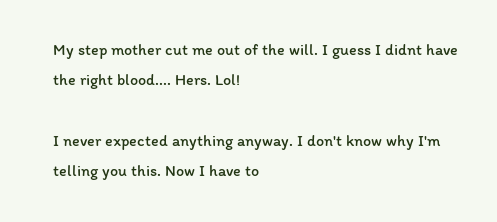My step mother cut me out of the will. I guess I didnt have the right blood.... Hers. Lol!

I never expected anything anyway. I don't know why I'm telling you this. Now I have to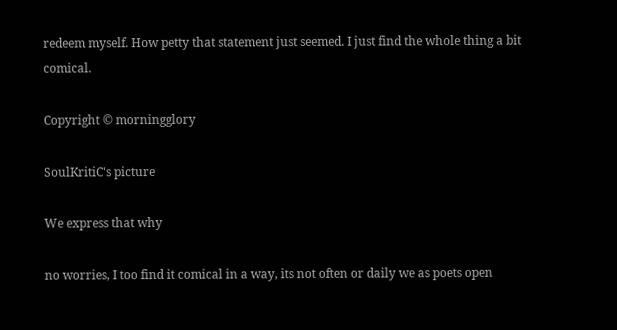redeem myself. How petty that statement just seemed. I just find the whole thing a bit comical.

Copyright © morningglory

SoulKritiC's picture

We express that why

no worries, I too find it comical in a way, its not often or daily we as poets open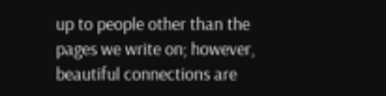up to people other than the pages we write on; however, beautiful connections are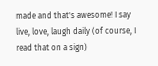made and that's awesome! I say live, love, laugh daily (of course, I read that on a sign)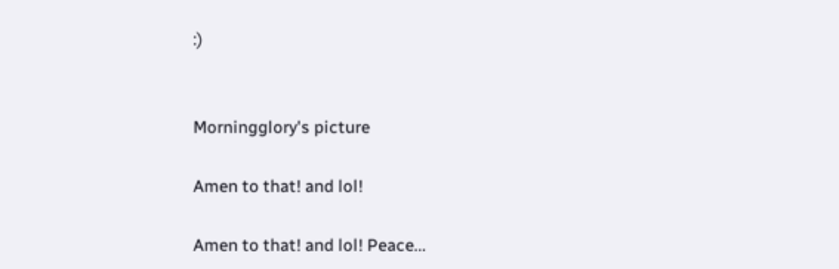:)


Morningglory's picture

Amen to that! and lol!

Amen to that! and lol! Peace...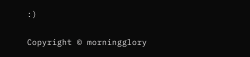:)

Copyright © morningglory